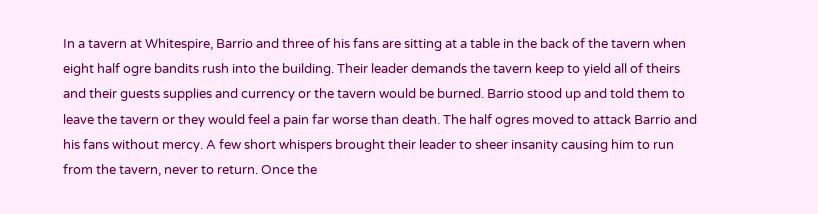In a tavern at Whitespire, Barrio and three of his fans are sitting at a table in the back of the tavern when eight half ogre bandits rush into the building. Their leader demands the tavern keep to yield all of theirs and their guests supplies and currency or the tavern would be burned. Barrio stood up and told them to leave the tavern or they would feel a pain far worse than death. The half ogres moved to attack Barrio and his fans without mercy. A few short whispers brought their leader to sheer insanity causing him to run from the tavern, never to return. Once the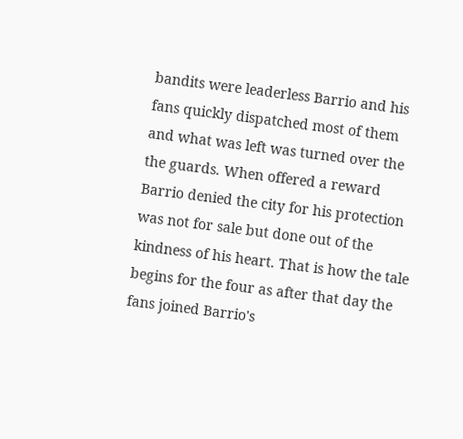bandits were leaderless Barrio and his fans quickly dispatched most of them and what was left was turned over the the guards. When offered a reward Barrio denied the city for his protection was not for sale but done out of the kindness of his heart. That is how the tale begins for the four as after that day the fans joined Barrio's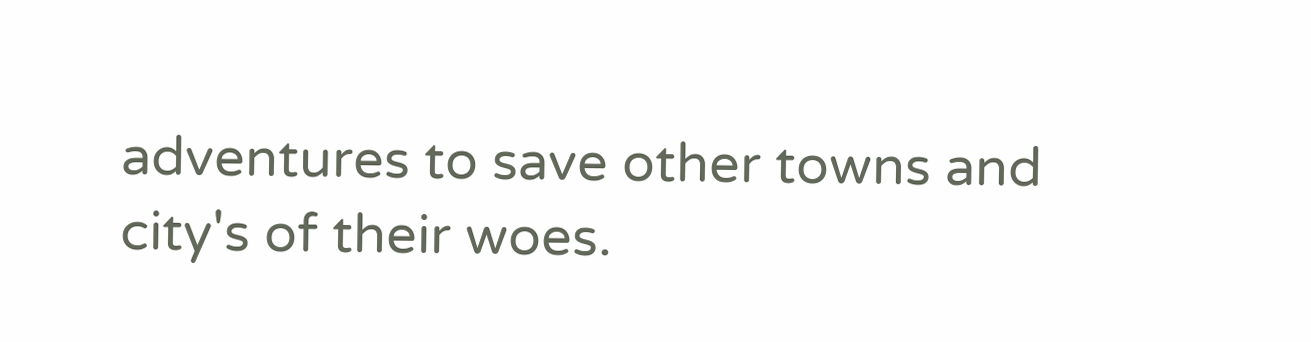adventures to save other towns and city's of their woes.